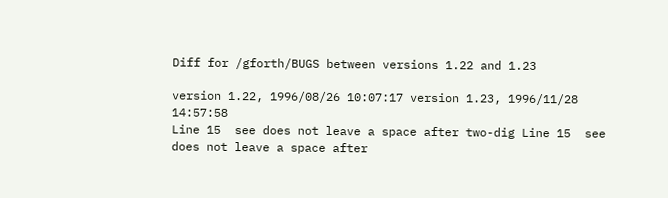Diff for /gforth/BUGS between versions 1.22 and 1.23

version 1.22, 1996/08/26 10:07:17 version 1.23, 1996/11/28 14:57:58
Line 15  see does not leave a space after two-dig Line 15  see does not leave a space after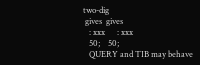two-dig
 gives  gives
   : xxx      : xxx
   50;    50;
   QUERY and TIB may behave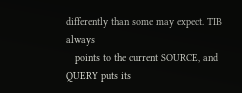differently than some may expect. TIB always
   points to the current SOURCE, and QUERY puts its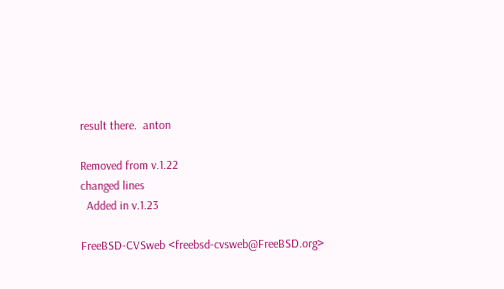result there.  anton

Removed from v.1.22
changed lines
  Added in v.1.23

FreeBSD-CVSweb <freebsd-cvsweb@FreeBSD.org>